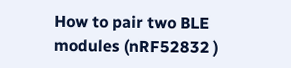How to pair two BLE modules (nRF52832 )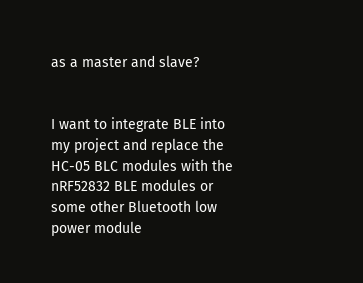as a master and slave?


I want to integrate BLE into my project and replace the HC-05 BLC modules with the nRF52832 BLE modules or some other Bluetooth low power module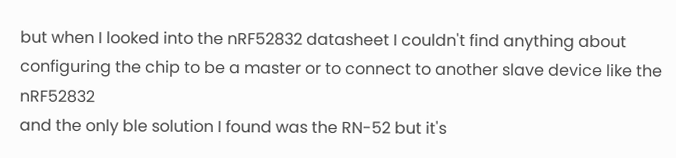but when I looked into the nRF52832 datasheet I couldn't find anything about configuring the chip to be a master or to connect to another slave device like the nRF52832
and the only ble solution I found was the RN-52 but it's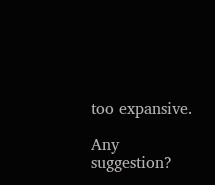too expansive.

Any suggestion?